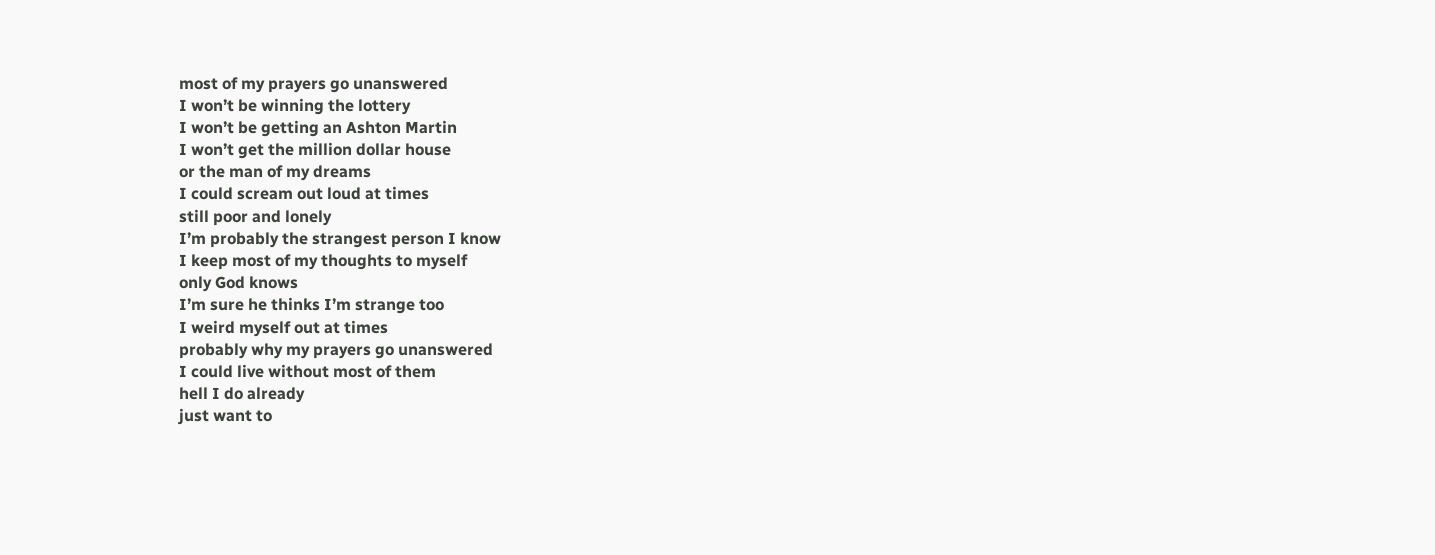most of my prayers go unanswered
I won’t be winning the lottery
I won’t be getting an Ashton Martin
I won’t get the million dollar house
or the man of my dreams
I could scream out loud at times
still poor and lonely
I’m probably the strangest person I know
I keep most of my thoughts to myself
only God knows
I’m sure he thinks I’m strange too
I weird myself out at times
probably why my prayers go unanswered
I could live without most of them
hell I do already
just want to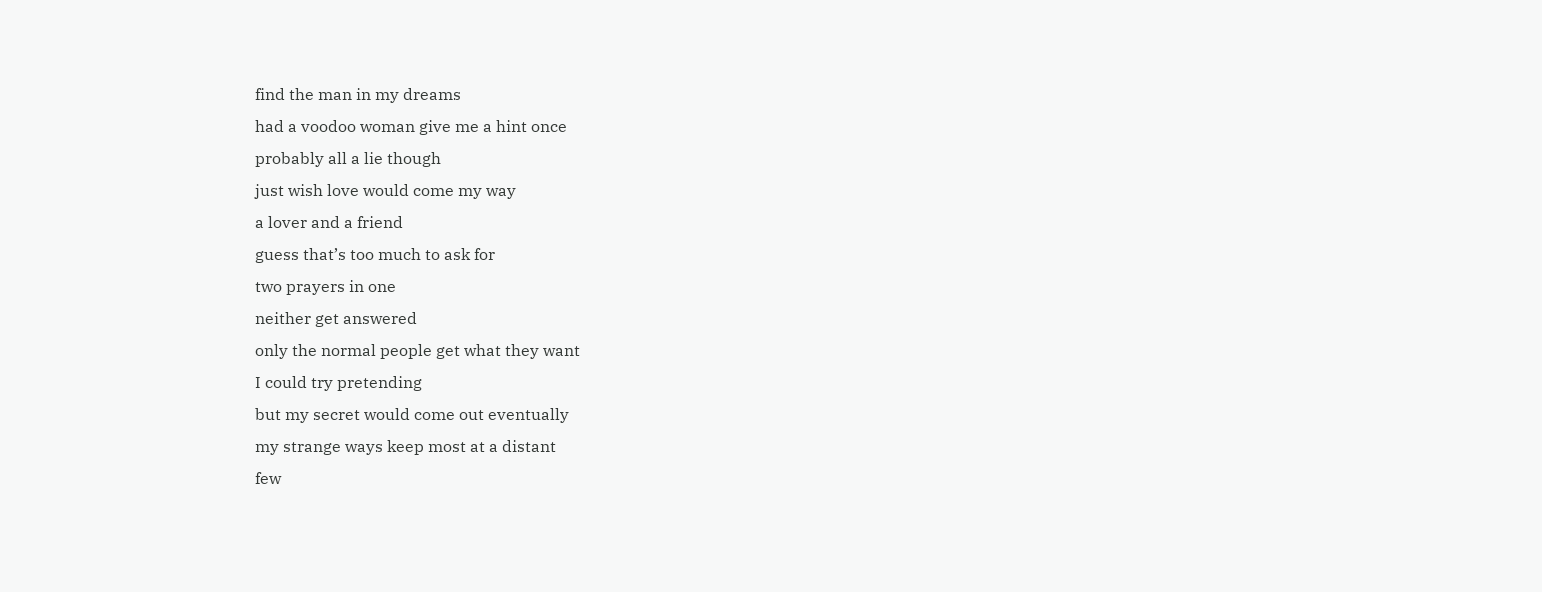find the man in my dreams
had a voodoo woman give me a hint once
probably all a lie though
just wish love would come my way
a lover and a friend
guess that’s too much to ask for
two prayers in one
neither get answered
only the normal people get what they want
I could try pretending
but my secret would come out eventually
my strange ways keep most at a distant
few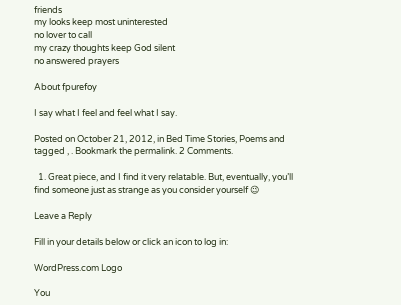friends
my looks keep most uninterested
no lover to call
my crazy thoughts keep God silent
no answered prayers

About fpurefoy

I say what I feel and feel what I say.

Posted on October 21, 2012, in Bed Time Stories, Poems and tagged , . Bookmark the permalink. 2 Comments.

  1. Great piece, and I find it very relatable. But, eventually, you’ll find someone just as strange as you consider yourself 😉

Leave a Reply

Fill in your details below or click an icon to log in:

WordPress.com Logo

You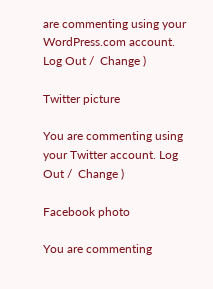are commenting using your WordPress.com account. Log Out /  Change )

Twitter picture

You are commenting using your Twitter account. Log Out /  Change )

Facebook photo

You are commenting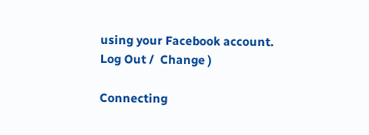using your Facebook account. Log Out /  Change )

Connecting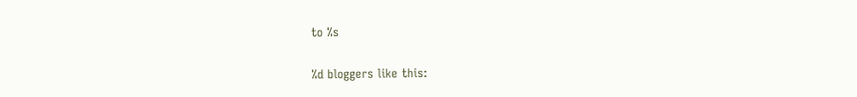to %s

%d bloggers like this: